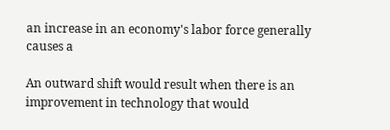an increase in an economy's labor force generally causes a

An outward shift would result when there is an improvement in technology that would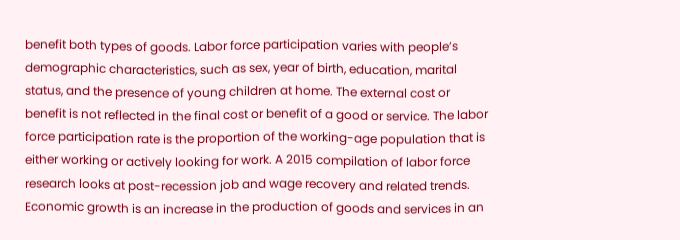benefit both types of goods. Labor force participation varies with people’s demographic characteristics, such as sex, year of birth, education, marital status, and the presence of young children at home. The external cost or benefit is not reflected in the final cost or benefit of a good or service. The labor force participation rate is the proportion of the working-age population that is either working or actively looking for work. A 2015 compilation of labor force research looks at post-recession job and wage recovery and related trends. Economic growth is an increase in the production of goods and services in an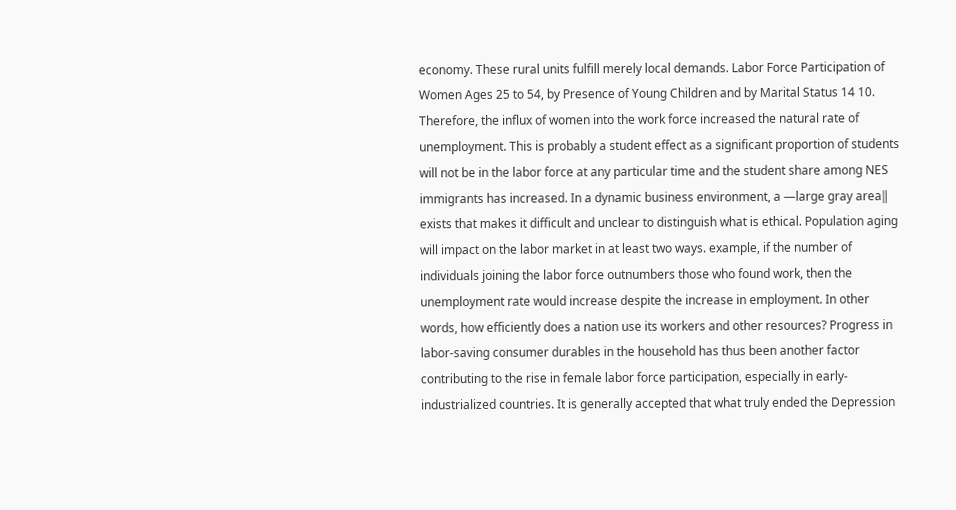economy. These rural units fulfill merely local demands. Labor Force Participation of Women Ages 25 to 54, by Presence of Young Children and by Marital Status 14 10. Therefore, the influx of women into the work force increased the natural rate of unemployment. This is probably a student effect as a significant proportion of students will not be in the labor force at any particular time and the student share among NES immigrants has increased. In a dynamic business environment, a ―large gray area‖ exists that makes it difficult and unclear to distinguish what is ethical. Population aging will impact on the labor market in at least two ways. example, if the number of individuals joining the labor force outnumbers those who found work, then the unemployment rate would increase despite the increase in employment. In other words, how efficiently does a nation use its workers and other resources? Progress in labor-saving consumer durables in the household has thus been another factor contributing to the rise in female labor force participation, especially in early-industrialized countries. It is generally accepted that what truly ended the Depression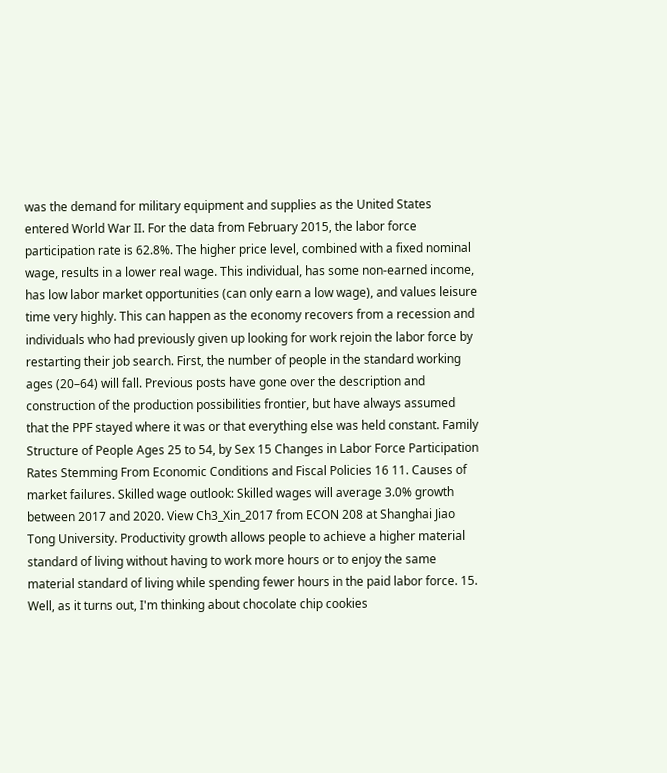was the demand for military equipment and supplies as the United States entered World War II. For the data from February 2015, the labor force participation rate is 62.8%. The higher price level, combined with a fixed nominal wage, results in a lower real wage. This individual, has some non-earned income, has low labor market opportunities (can only earn a low wage), and values leisure time very highly. This can happen as the economy recovers from a recession and individuals who had previously given up looking for work rejoin the labor force by restarting their job search. First, the number of people in the standard working ages (20–64) will fall. Previous posts have gone over the description and construction of the production possibilities frontier, but have always assumed that the PPF stayed where it was or that everything else was held constant. Family Structure of People Ages 25 to 54, by Sex 15 Changes in Labor Force Participation Rates Stemming From Economic Conditions and Fiscal Policies 16 11. Causes of market failures. Skilled wage outlook: Skilled wages will average 3.0% growth between 2017 and 2020. View Ch3_Xin_2017 from ECON 208 at Shanghai Jiao Tong University. Productivity growth allows people to achieve a higher material standard of living without having to work more hours or to enjoy the same material standard of living while spending fewer hours in the paid labor force. 15. Well, as it turns out, I'm thinking about chocolate chip cookies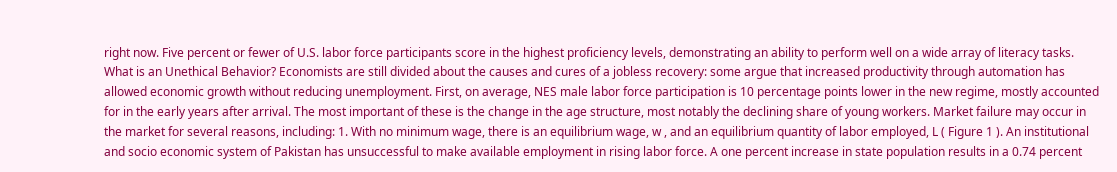right now. Five percent or fewer of U.S. labor force participants score in the highest proficiency levels, demonstrating an ability to perform well on a wide array of literacy tasks. What is an Unethical Behavior? Economists are still divided about the causes and cures of a jobless recovery: some argue that increased productivity through automation has allowed economic growth without reducing unemployment. First, on average, NES male labor force participation is 10 percentage points lower in the new regime, mostly accounted for in the early years after arrival. The most important of these is the change in the age structure, most notably the declining share of young workers. Market failure may occur in the market for several reasons, including: 1. With no minimum wage, there is an equilibrium wage, w , and an equilibrium quantity of labor employed, L ( Figure 1 ). An institutional and socio economic system of Pakistan has unsuccessful to make available employment in rising labor force. A one percent increase in state population results in a 0.74 percent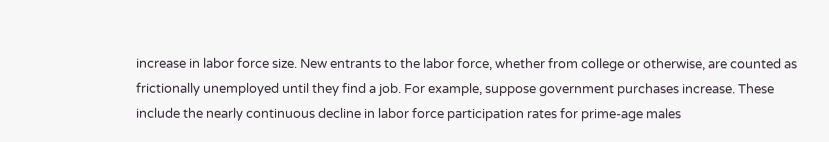increase in labor force size. New entrants to the labor force, whether from college or otherwise, are counted as frictionally unemployed until they find a job. For example, suppose government purchases increase. These include the nearly continuous decline in labor force participation rates for prime-age males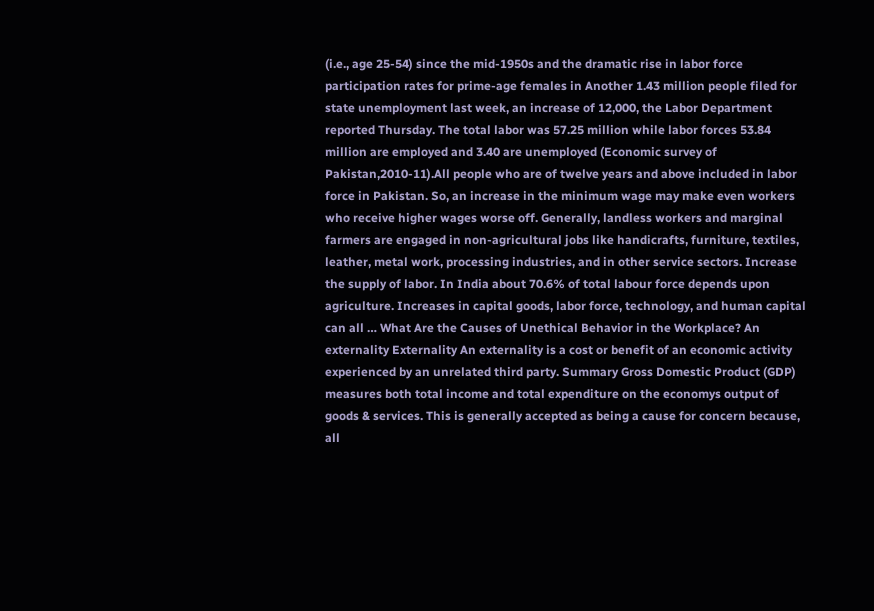(i.e., age 25-54) since the mid-1950s and the dramatic rise in labor force participation rates for prime-age females in Another 1.43 million people filed for state unemployment last week, an increase of 12,000, the Labor Department reported Thursday. The total labor was 57.25 million while labor forces 53.84 million are employed and 3.40 are unemployed (Economic survey of Pakistan,2010-11).All people who are of twelve years and above included in labor force in Pakistan. So, an increase in the minimum wage may make even workers who receive higher wages worse off. Generally, landless workers and marginal farmers are engaged in non-agricultural jobs like handicrafts, furniture, textiles, leather, metal work, processing industries, and in other service sectors. Increase the supply of labor. In India about 70.6% of total labour force depends upon agriculture. Increases in capital goods, labor force, technology, and human capital can all … What Are the Causes of Unethical Behavior in the Workplace? An externality Externality An externality is a cost or benefit of an economic activity experienced by an unrelated third party. Summary Gross Domestic Product (GDP) measures both total income and total expenditure on the economys output of goods & services. This is generally accepted as being a cause for concern because, all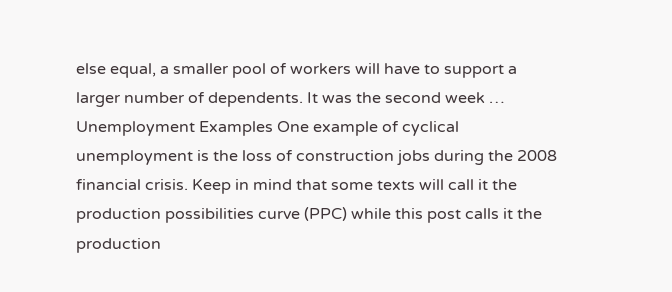else equal, a smaller pool of workers will have to support a larger number of dependents. It was the second week … Unemployment Examples One example of cyclical unemployment is the loss of construction jobs during the 2008 financial crisis. Keep in mind that some texts will call it the production possibilities curve (PPC) while this post calls it the production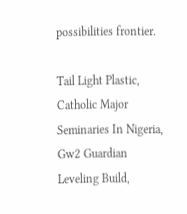possibilities frontier.

Tail Light Plastic, Catholic Major Seminaries In Nigeria, Gw2 Guardian Leveling Build,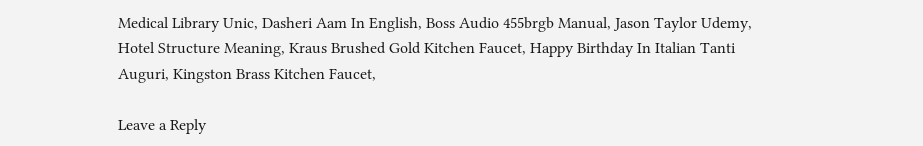Medical Library Unic, Dasheri Aam In English, Boss Audio 455brgb Manual, Jason Taylor Udemy, Hotel Structure Meaning, Kraus Brushed Gold Kitchen Faucet, Happy Birthday In Italian Tanti Auguri, Kingston Brass Kitchen Faucet,

Leave a Reply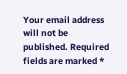Your email address will not be published. Required fields are marked *